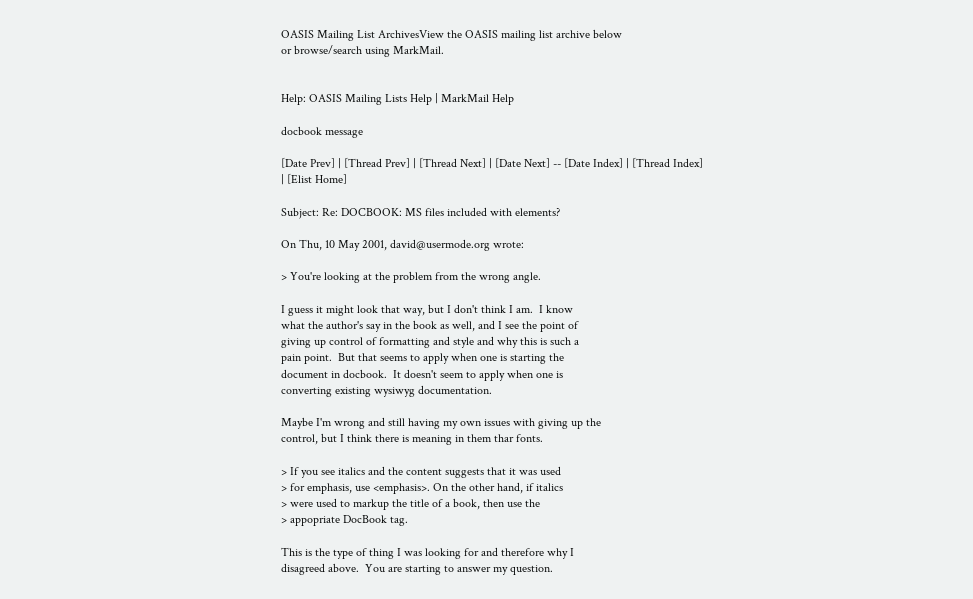OASIS Mailing List ArchivesView the OASIS mailing list archive below
or browse/search using MarkMail.


Help: OASIS Mailing Lists Help | MarkMail Help

docbook message

[Date Prev] | [Thread Prev] | [Thread Next] | [Date Next] -- [Date Index] | [Thread Index] | [Elist Home]

Subject: Re: DOCBOOK: MS files included with elements?

On Thu, 10 May 2001, david@usermode.org wrote:

> You're looking at the problem from the wrong angle.

I guess it might look that way, but I don't think I am.  I know
what the author's say in the book as well, and I see the point of
giving up control of formatting and style and why this is such a
pain point.  But that seems to apply when one is starting the
document in docbook.  It doesn't seem to apply when one is
converting existing wysiwyg documentation.

Maybe I'm wrong and still having my own issues with giving up the
control, but I think there is meaning in them thar fonts.

> If you see italics and the content suggests that it was used
> for emphasis, use <emphasis>. On the other hand, if italics
> were used to markup the title of a book, then use the
> appopriate DocBook tag.

This is the type of thing I was looking for and therefore why I
disagreed above.  You are starting to answer my question.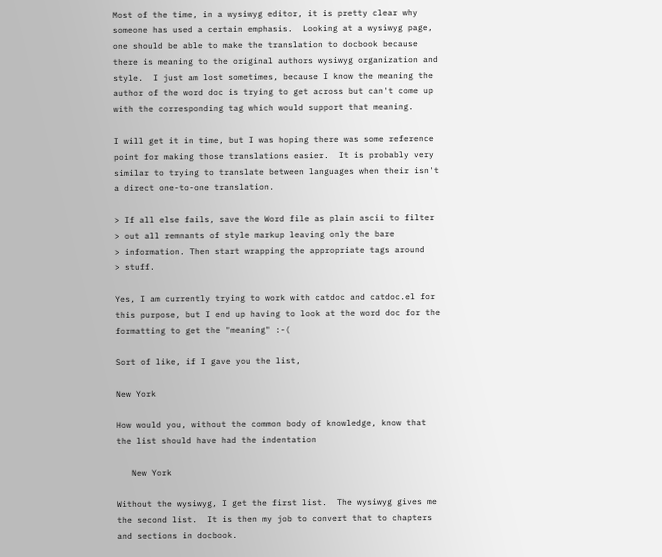Most of the time, in a wysiwyg editor, it is pretty clear why
someone has used a certain emphasis.  Looking at a wysiwyg page,
one should be able to make the translation to docbook because
there is meaning to the original authors wysiwyg organization and
style.  I just am lost sometimes, because I know the meaning the
author of the word doc is trying to get across but can't come up
with the corresponding tag which would support that meaning.

I will get it in time, but I was hoping there was some reference
point for making those translations easier.  It is probably very
similar to trying to translate between languages when their isn't
a direct one-to-one translation.

> If all else fails, save the Word file as plain ascii to filter
> out all remnants of style markup leaving only the bare
> information. Then start wrapping the appropriate tags around
> stuff.

Yes, I am currently trying to work with catdoc and catdoc.el for
this purpose, but I end up having to look at the word doc for the
formatting to get the "meaning" :-(

Sort of like, if I gave you the list,

New York

How would you, without the common body of knowledge, know that
the list should have had the indentation

   New York

Without the wysiwyg, I get the first list.  The wysiwyg gives me
the second list.  It is then my job to convert that to chapters
and sections in docbook.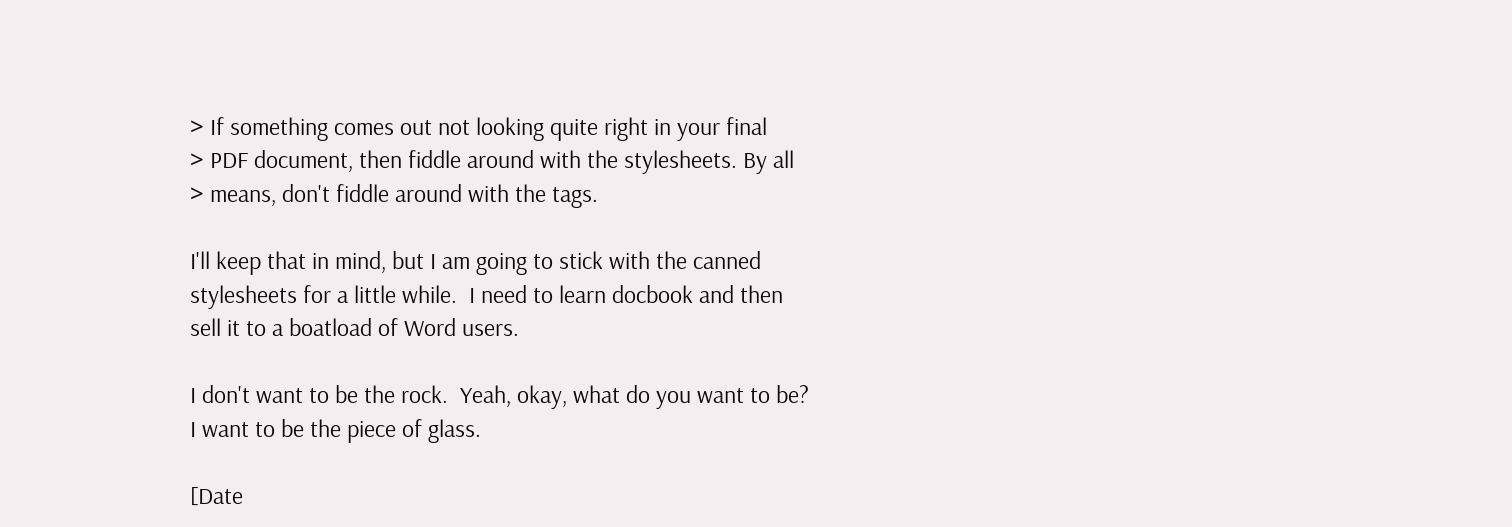> If something comes out not looking quite right in your final
> PDF document, then fiddle around with the stylesheets. By all
> means, don't fiddle around with the tags.

I'll keep that in mind, but I am going to stick with the canned
stylesheets for a little while.  I need to learn docbook and then
sell it to a boatload of Word users.

I don't want to be the rock.  Yeah, okay, what do you want to be?
I want to be the piece of glass.

[Date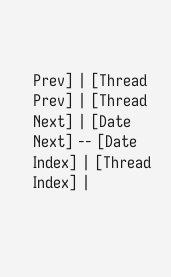Prev] | [Thread Prev] | [Thread Next] | [Date Next] -- [Date Index] | [Thread Index] |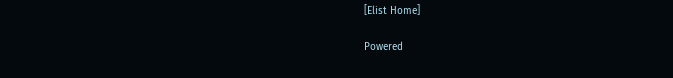[Elist Home]

Powered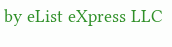by eList eXpress LLC